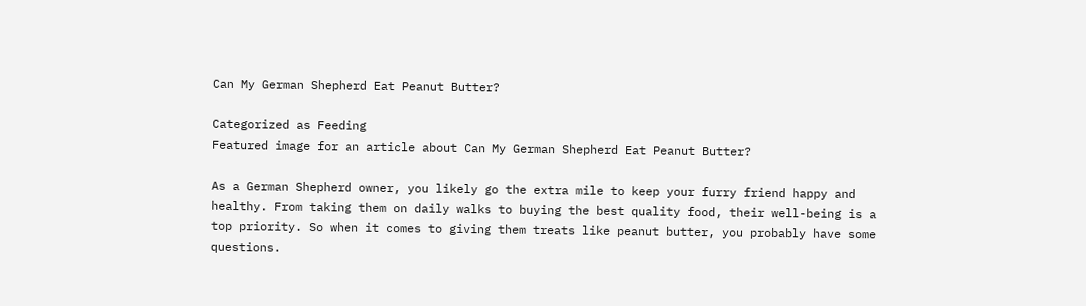Can My German Shepherd Eat Peanut Butter?

Categorized as Feeding
Featured image for an article about Can My German Shepherd Eat Peanut Butter?

As a German Shepherd owner, you likely go the extra mile to keep your furry friend happy and healthy. From taking them on daily walks to buying the best quality food, their well-being is a top priority. So when it comes to giving them treats like peanut butter, you probably have some questions.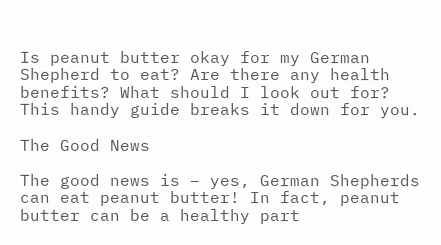Is peanut butter okay for my German Shepherd to eat? Are there any health benefits? What should I look out for? This handy guide breaks it down for you.

The Good News

The good news is – yes, German Shepherds can eat peanut butter! In fact, peanut butter can be a healthy part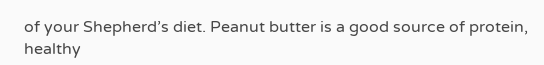of your Shepherd’s diet. Peanut butter is a good source of protein, healthy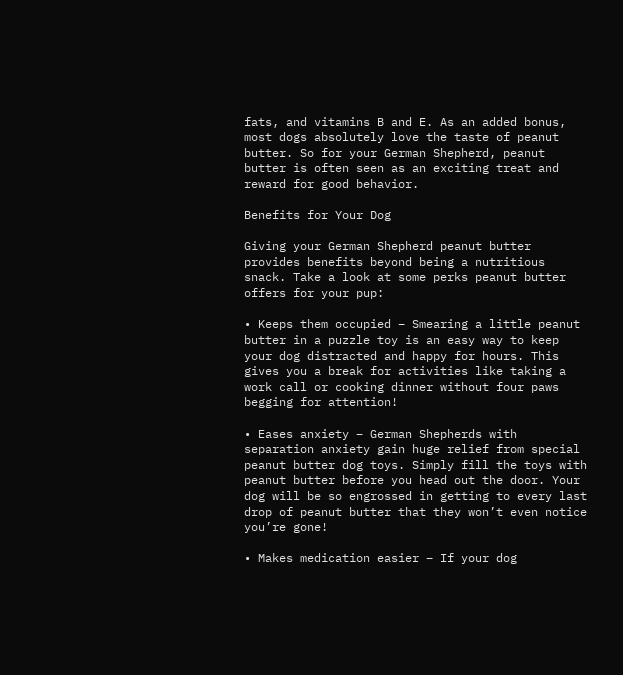fats, and vitamins B and E. As an added bonus, most dogs absolutely love the taste of peanut butter. So for your German Shepherd, peanut butter is often seen as an exciting treat and reward for good behavior.

Benefits for Your Dog

Giving your German Shepherd peanut butter provides benefits beyond being a nutritious snack. Take a look at some perks peanut butter offers for your pup:

• Keeps them occupied – Smearing a little peanut butter in a puzzle toy is an easy way to keep your dog distracted and happy for hours. This gives you a break for activities like taking a work call or cooking dinner without four paws begging for attention!

• Eases anxiety – German Shepherds with separation anxiety gain huge relief from special peanut butter dog toys. Simply fill the toys with peanut butter before you head out the door. Your dog will be so engrossed in getting to every last drop of peanut butter that they won’t even notice you’re gone!

• Makes medication easier – If your dog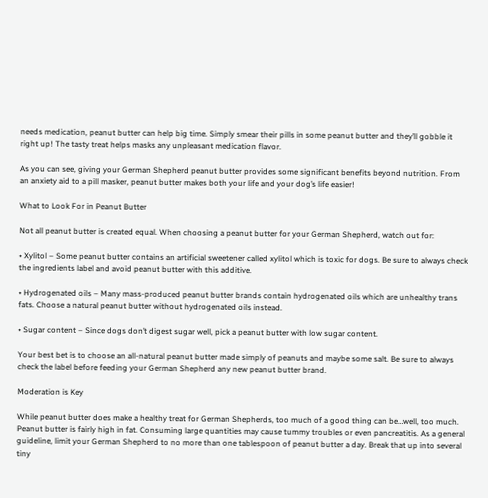needs medication, peanut butter can help big time. Simply smear their pills in some peanut butter and they’ll gobble it right up! The tasty treat helps masks any unpleasant medication flavor.

As you can see, giving your German Shepherd peanut butter provides some significant benefits beyond nutrition. From an anxiety aid to a pill masker, peanut butter makes both your life and your dog’s life easier!

What to Look For in Peanut Butter

Not all peanut butter is created equal. When choosing a peanut butter for your German Shepherd, watch out for:

• Xylitol – Some peanut butter contains an artificial sweetener called xylitol which is toxic for dogs. Be sure to always check the ingredients label and avoid peanut butter with this additive.

• Hydrogenated oils – Many mass-produced peanut butter brands contain hydrogenated oils which are unhealthy trans fats. Choose a natural peanut butter without hydrogenated oils instead.

• Sugar content – Since dogs don’t digest sugar well, pick a peanut butter with low sugar content.

Your best bet is to choose an all-natural peanut butter made simply of peanuts and maybe some salt. Be sure to always check the label before feeding your German Shepherd any new peanut butter brand.

Moderation is Key

While peanut butter does make a healthy treat for German Shepherds, too much of a good thing can be…well, too much. Peanut butter is fairly high in fat. Consuming large quantities may cause tummy troubles or even pancreatitis. As a general guideline, limit your German Shepherd to no more than one tablespoon of peanut butter a day. Break that up into several tiny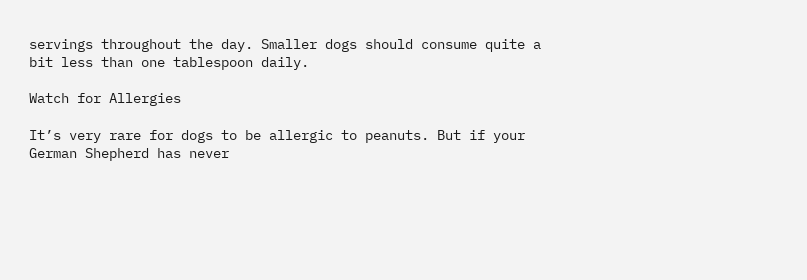servings throughout the day. Smaller dogs should consume quite a bit less than one tablespoon daily.

Watch for Allergies

It’s very rare for dogs to be allergic to peanuts. But if your German Shepherd has never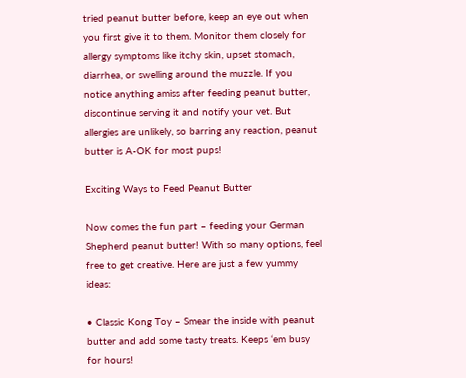tried peanut butter before, keep an eye out when you first give it to them. Monitor them closely for allergy symptoms like itchy skin, upset stomach, diarrhea, or swelling around the muzzle. If you notice anything amiss after feeding peanut butter, discontinue serving it and notify your vet. But allergies are unlikely, so barring any reaction, peanut butter is A-OK for most pups!

Exciting Ways to Feed Peanut Butter

Now comes the fun part – feeding your German Shepherd peanut butter! With so many options, feel free to get creative. Here are just a few yummy ideas:

• Classic Kong Toy – Smear the inside with peanut butter and add some tasty treats. Keeps ‘em busy for hours!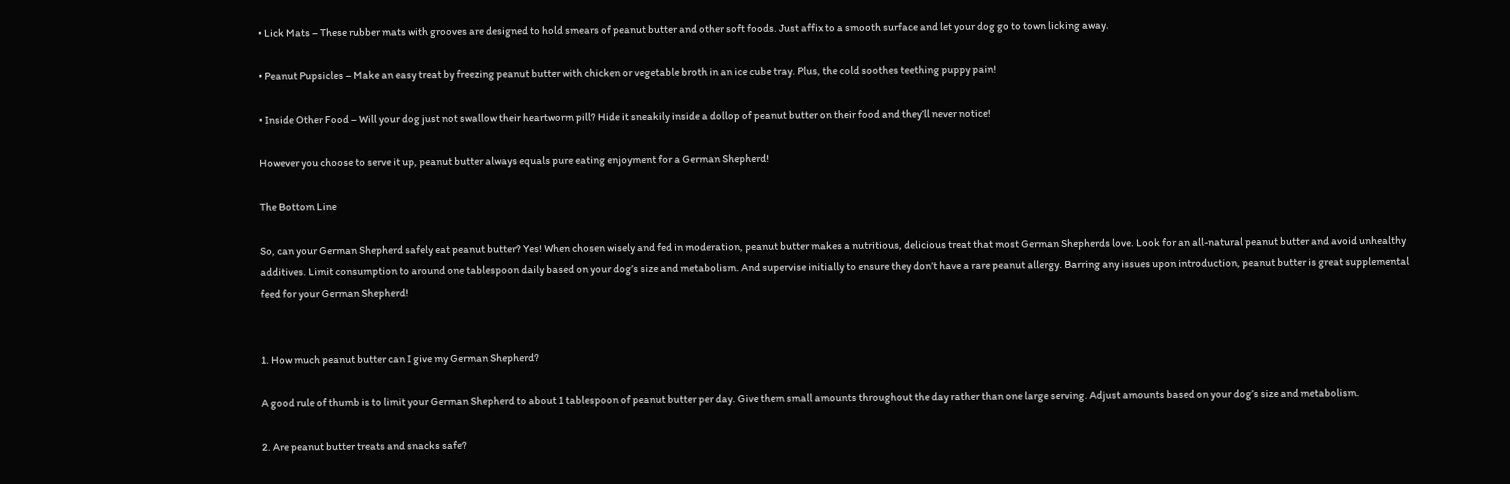• Lick Mats – These rubber mats with grooves are designed to hold smears of peanut butter and other soft foods. Just affix to a smooth surface and let your dog go to town licking away.

• Peanut Pupsicles – Make an easy treat by freezing peanut butter with chicken or vegetable broth in an ice cube tray. Plus, the cold soothes teething puppy pain!

• Inside Other Food – Will your dog just not swallow their heartworm pill? Hide it sneakily inside a dollop of peanut butter on their food and they’ll never notice!

However you choose to serve it up, peanut butter always equals pure eating enjoyment for a German Shepherd!

The Bottom Line

So, can your German Shepherd safely eat peanut butter? Yes! When chosen wisely and fed in moderation, peanut butter makes a nutritious, delicious treat that most German Shepherds love. Look for an all-natural peanut butter and avoid unhealthy additives. Limit consumption to around one tablespoon daily based on your dog’s size and metabolism. And supervise initially to ensure they don’t have a rare peanut allergy. Barring any issues upon introduction, peanut butter is great supplemental feed for your German Shepherd!


1. How much peanut butter can I give my German Shepherd?

A good rule of thumb is to limit your German Shepherd to about 1 tablespoon of peanut butter per day. Give them small amounts throughout the day rather than one large serving. Adjust amounts based on your dog’s size and metabolism.

2. Are peanut butter treats and snacks safe?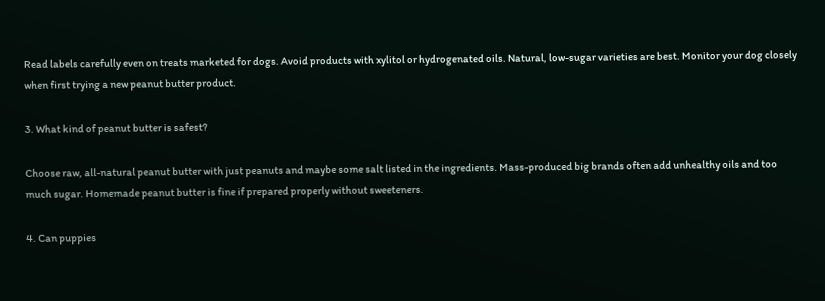Read labels carefully even on treats marketed for dogs. Avoid products with xylitol or hydrogenated oils. Natural, low-sugar varieties are best. Monitor your dog closely when first trying a new peanut butter product.

3. What kind of peanut butter is safest?

Choose raw, all-natural peanut butter with just peanuts and maybe some salt listed in the ingredients. Mass-produced big brands often add unhealthy oils and too much sugar. Homemade peanut butter is fine if prepared properly without sweeteners.

4. Can puppies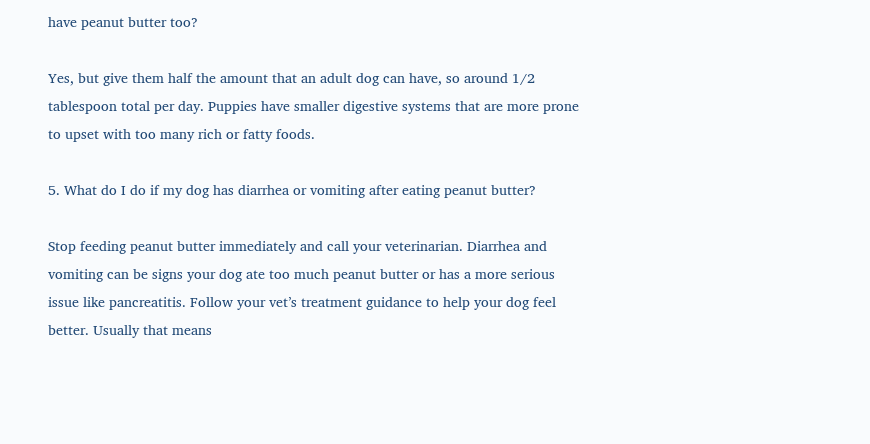have peanut butter too?

Yes, but give them half the amount that an adult dog can have, so around 1/2 tablespoon total per day. Puppies have smaller digestive systems that are more prone to upset with too many rich or fatty foods.

5. What do I do if my dog has diarrhea or vomiting after eating peanut butter?

Stop feeding peanut butter immediately and call your veterinarian. Diarrhea and vomiting can be signs your dog ate too much peanut butter or has a more serious issue like pancreatitis. Follow your vet’s treatment guidance to help your dog feel better. Usually that means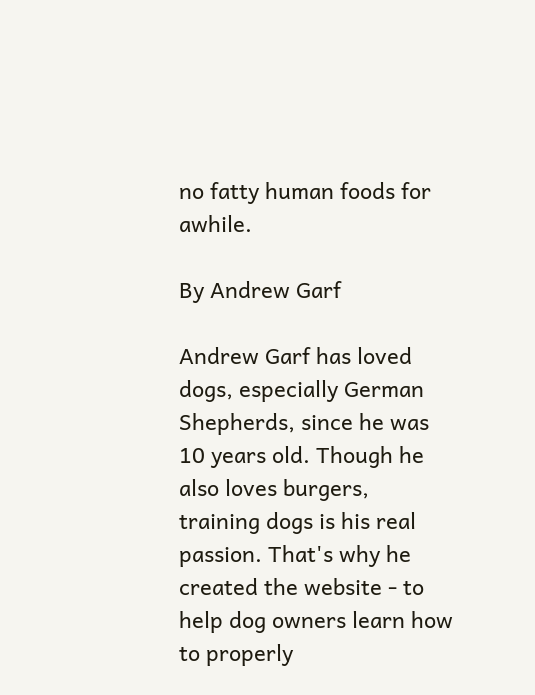no fatty human foods for awhile.

By Andrew Garf

Andrew Garf has loved dogs, especially German Shepherds, since he was 10 years old. Though he also loves burgers, training dogs is his real passion. That's why he created the website - to help dog owners learn how to properly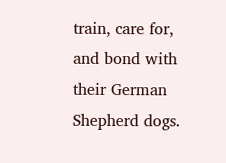train, care for, and bond with their German Shepherd dogs.